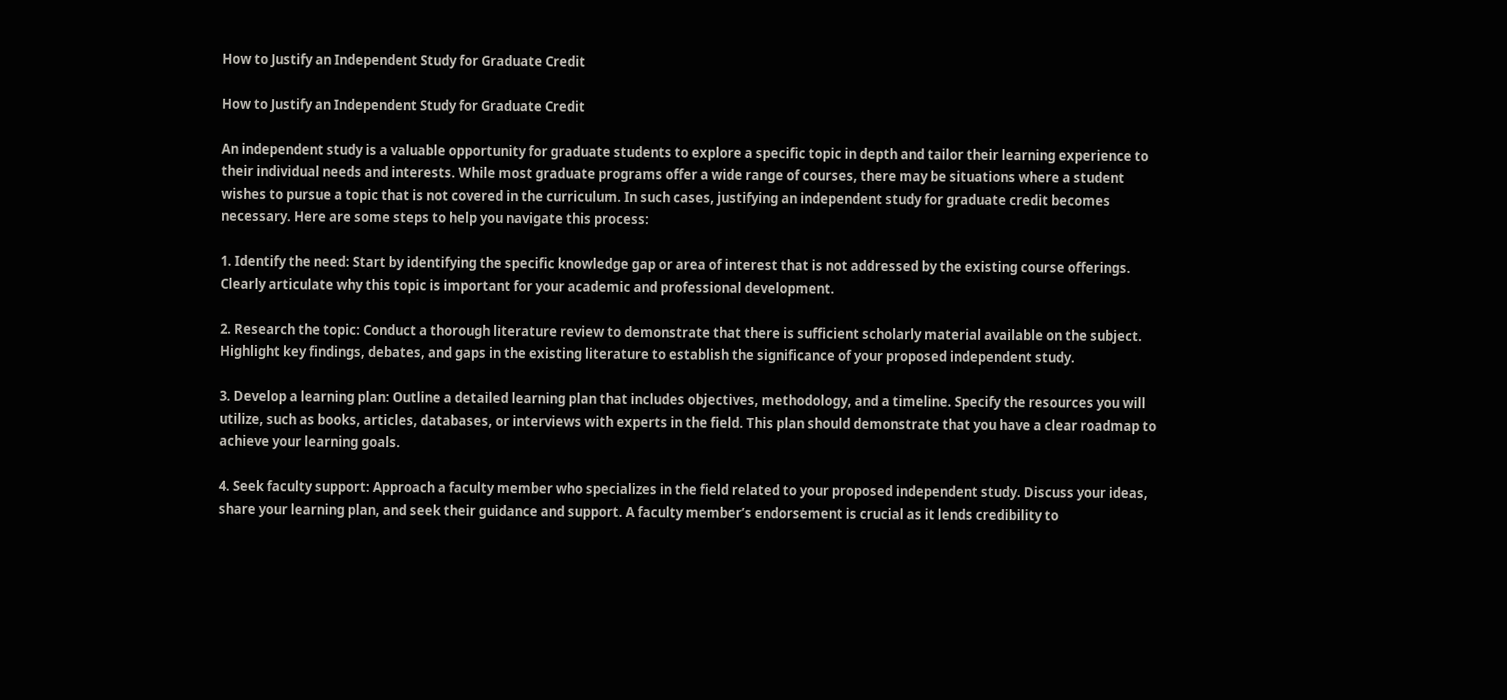How to Justify an Independent Study for Graduate Credit

How to Justify an Independent Study for Graduate Credit

An independent study is a valuable opportunity for graduate students to explore a specific topic in depth and tailor their learning experience to their individual needs and interests. While most graduate programs offer a wide range of courses, there may be situations where a student wishes to pursue a topic that is not covered in the curriculum. In such cases, justifying an independent study for graduate credit becomes necessary. Here are some steps to help you navigate this process:

1. Identify the need: Start by identifying the specific knowledge gap or area of interest that is not addressed by the existing course offerings. Clearly articulate why this topic is important for your academic and professional development.

2. Research the topic: Conduct a thorough literature review to demonstrate that there is sufficient scholarly material available on the subject. Highlight key findings, debates, and gaps in the existing literature to establish the significance of your proposed independent study.

3. Develop a learning plan: Outline a detailed learning plan that includes objectives, methodology, and a timeline. Specify the resources you will utilize, such as books, articles, databases, or interviews with experts in the field. This plan should demonstrate that you have a clear roadmap to achieve your learning goals.

4. Seek faculty support: Approach a faculty member who specializes in the field related to your proposed independent study. Discuss your ideas, share your learning plan, and seek their guidance and support. A faculty member’s endorsement is crucial as it lends credibility to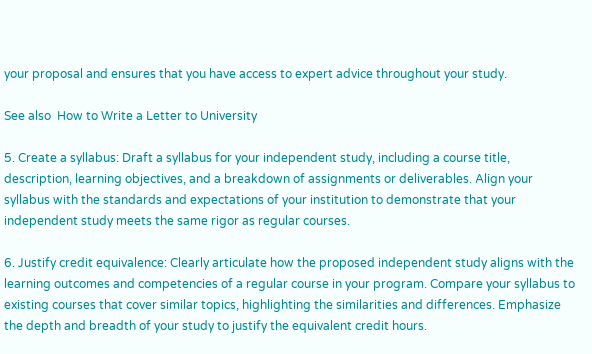your proposal and ensures that you have access to expert advice throughout your study.

See also  How to Write a Letter to University

5. Create a syllabus: Draft a syllabus for your independent study, including a course title, description, learning objectives, and a breakdown of assignments or deliverables. Align your syllabus with the standards and expectations of your institution to demonstrate that your independent study meets the same rigor as regular courses.

6. Justify credit equivalence: Clearly articulate how the proposed independent study aligns with the learning outcomes and competencies of a regular course in your program. Compare your syllabus to existing courses that cover similar topics, highlighting the similarities and differences. Emphasize the depth and breadth of your study to justify the equivalent credit hours.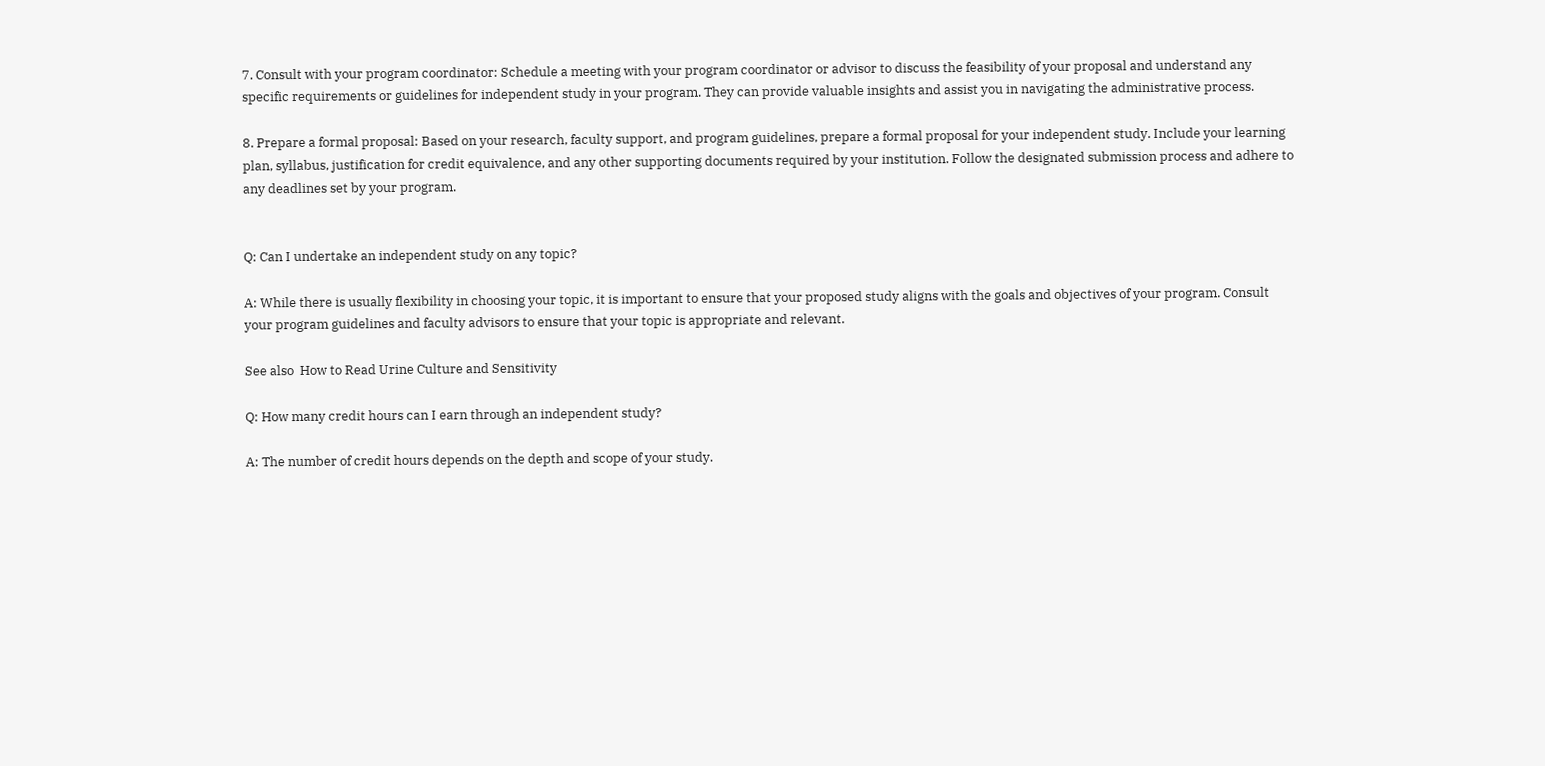7. Consult with your program coordinator: Schedule a meeting with your program coordinator or advisor to discuss the feasibility of your proposal and understand any specific requirements or guidelines for independent study in your program. They can provide valuable insights and assist you in navigating the administrative process.

8. Prepare a formal proposal: Based on your research, faculty support, and program guidelines, prepare a formal proposal for your independent study. Include your learning plan, syllabus, justification for credit equivalence, and any other supporting documents required by your institution. Follow the designated submission process and adhere to any deadlines set by your program.


Q: Can I undertake an independent study on any topic?

A: While there is usually flexibility in choosing your topic, it is important to ensure that your proposed study aligns with the goals and objectives of your program. Consult your program guidelines and faculty advisors to ensure that your topic is appropriate and relevant.

See also  How to Read Urine Culture and Sensitivity

Q: How many credit hours can I earn through an independent study?

A: The number of credit hours depends on the depth and scope of your study.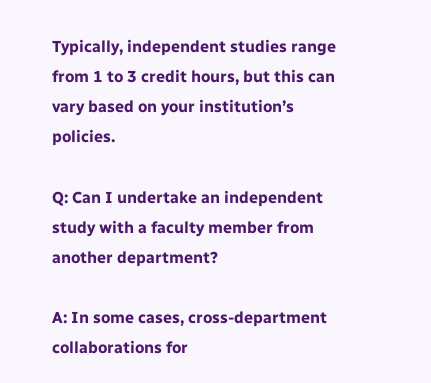Typically, independent studies range from 1 to 3 credit hours, but this can vary based on your institution’s policies.

Q: Can I undertake an independent study with a faculty member from another department?

A: In some cases, cross-department collaborations for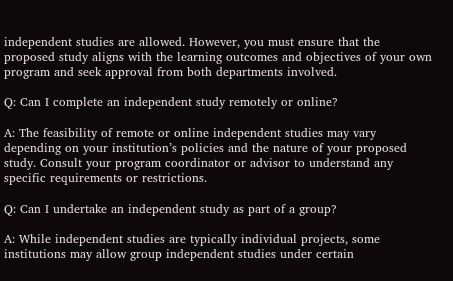independent studies are allowed. However, you must ensure that the proposed study aligns with the learning outcomes and objectives of your own program and seek approval from both departments involved.

Q: Can I complete an independent study remotely or online?

A: The feasibility of remote or online independent studies may vary depending on your institution’s policies and the nature of your proposed study. Consult your program coordinator or advisor to understand any specific requirements or restrictions.

Q: Can I undertake an independent study as part of a group?

A: While independent studies are typically individual projects, some institutions may allow group independent studies under certain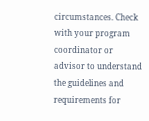circumstances. Check with your program coordinator or advisor to understand the guidelines and requirements for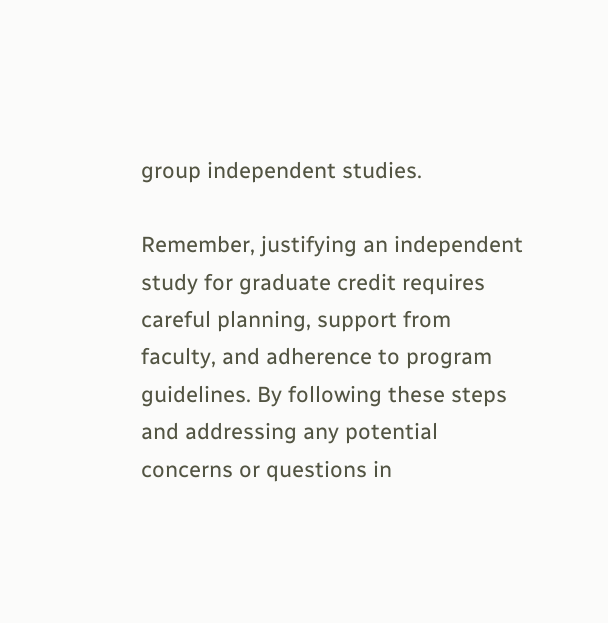group independent studies.

Remember, justifying an independent study for graduate credit requires careful planning, support from faculty, and adherence to program guidelines. By following these steps and addressing any potential concerns or questions in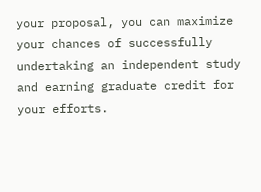your proposal, you can maximize your chances of successfully undertaking an independent study and earning graduate credit for your efforts.